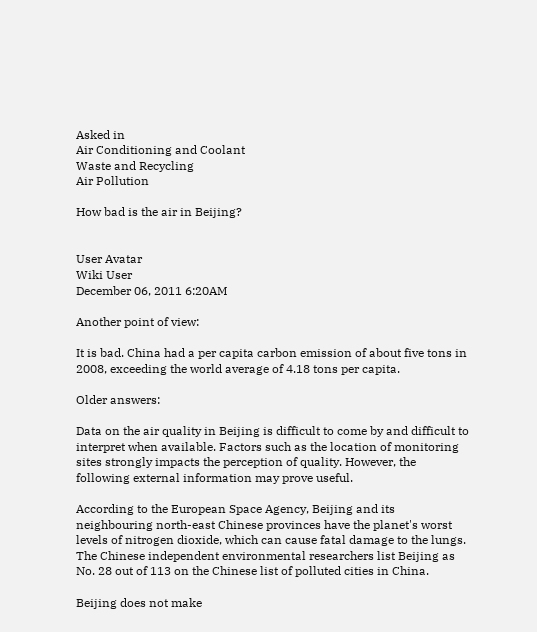Asked in
Air Conditioning and Coolant
Waste and Recycling
Air Pollution

How bad is the air in Beijing?


User Avatar
Wiki User
December 06, 2011 6:20AM

Another point of view:

It is bad. China had a per capita carbon emission of about five tons in 2008, exceeding the world average of 4.18 tons per capita.

Older answers:

Data on the air quality in Beijing is difficult to come by and difficult to interpret when available. Factors such as the location of monitoring sites strongly impacts the perception of quality. However, the following external information may prove useful.

According to the European Space Agency, Beijing and its neighbouring north-east Chinese provinces have the planet's worst levels of nitrogen dioxide, which can cause fatal damage to the lungs. The Chinese independent environmental researchers list Beijing as No. 28 out of 113 on the Chinese list of polluted cities in China.

Beijing does not make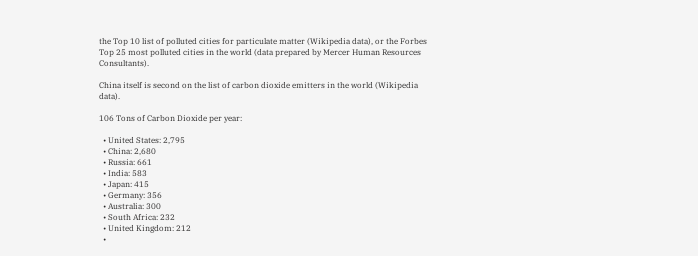the Top 10 list of polluted cities for particulate matter (Wikipedia data), or the Forbes Top 25 most polluted cities in the world (data prepared by Mercer Human Resources Consultants).

China itself is second on the list of carbon dioxide emitters in the world (Wikipedia data).

106 Tons of Carbon Dioxide per year:

  • United States: 2,795
  • China: 2,680
  • Russia: 661
  • India: 583
  • Japan: 415
  • Germany: 356
  • Australia: 300
  • South Africa: 232
  • United Kingdom: 212
  •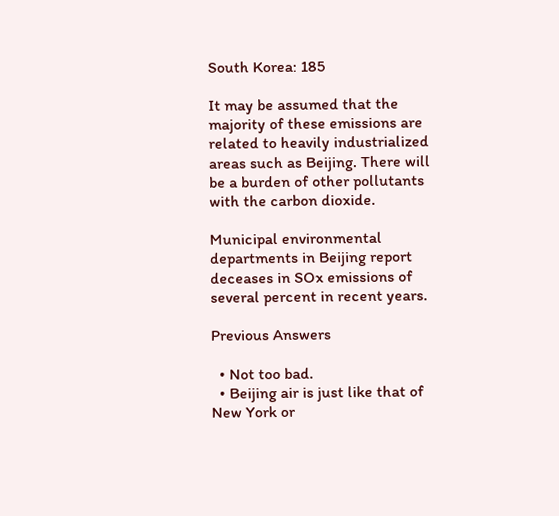South Korea: 185

It may be assumed that the majority of these emissions are related to heavily industrialized areas such as Beijing. There will be a burden of other pollutants with the carbon dioxide.

Municipal environmental departments in Beijing report deceases in SOx emissions of several percent in recent years.

Previous Answers

  • Not too bad.
  • Beijing air is just like that of New York or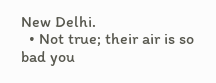New Delhi.
  • Not true; their air is so bad you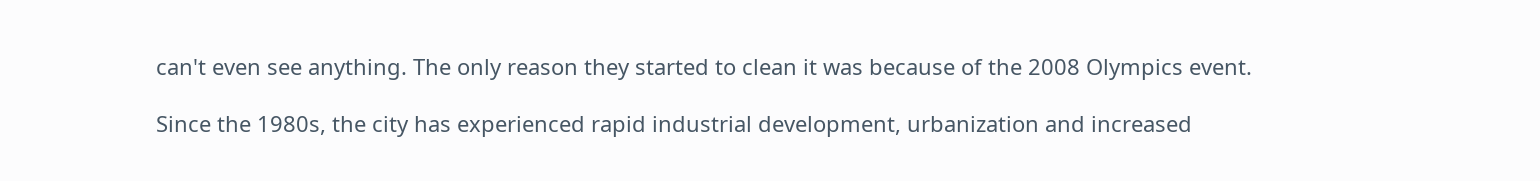can't even see anything. The only reason they started to clean it was because of the 2008 Olympics event.

Since the 1980s, the city has experienced rapid industrial development, urbanization and increased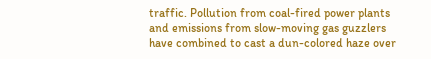traffic. Pollution from coal-fired power plants and emissions from slow-moving gas guzzlers have combined to cast a dun-colored haze over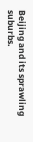Beijing and its sprawling suburbs.